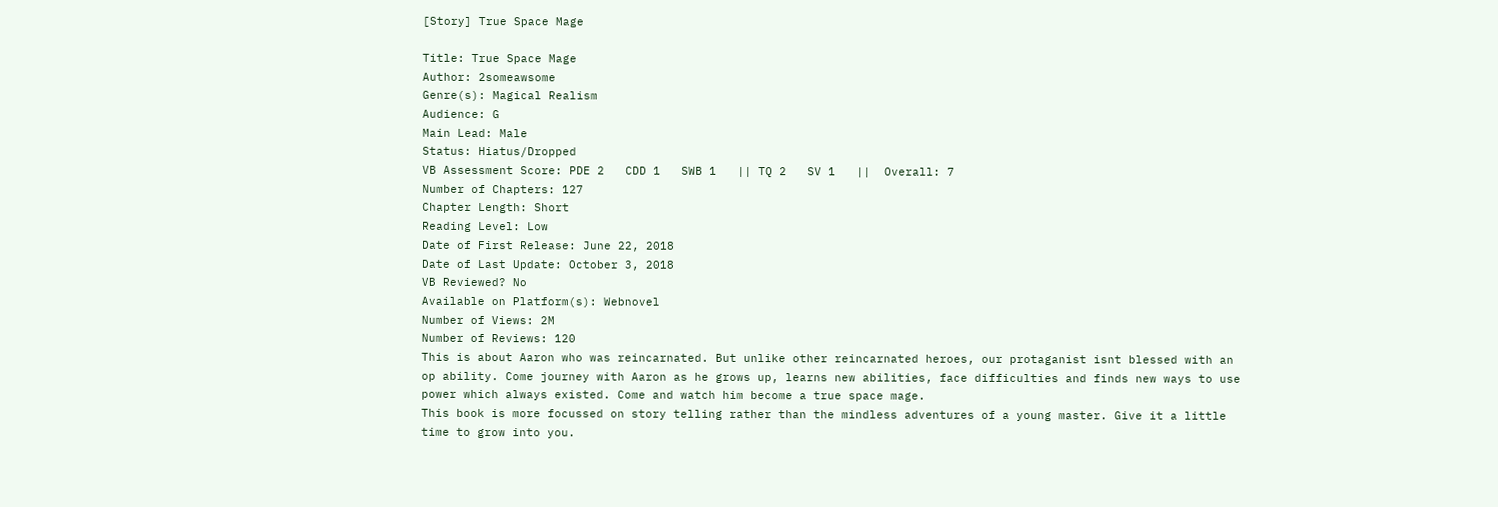[Story] True Space Mage

Title: True Space Mage
Author: 2someawsome
Genre(s): Magical Realism
Audience: G
Main Lead: Male
Status: Hiatus/Dropped
VB Assessment Score: PDE 2   CDD 1   SWB 1   || TQ 2   SV 1   ||  Overall: 7
Number of Chapters: 127
Chapter Length: Short
Reading Level: Low
Date of First Release: June 22, 2018
Date of Last Update: October 3, 2018
VB Reviewed? No
Available on Platform(s): Webnovel
Number of Views: 2M
Number of Reviews: 120
This is about Aaron who was reincarnated. But unlike other reincarnated heroes, our protaganist isnt blessed with an op ability. Come journey with Aaron as he grows up, learns new abilities, face difficulties and finds new ways to use power which always existed. Come and watch him become a true space mage.
This book is more focussed on story telling rather than the mindless adventures of a young master. Give it a little time to grow into you.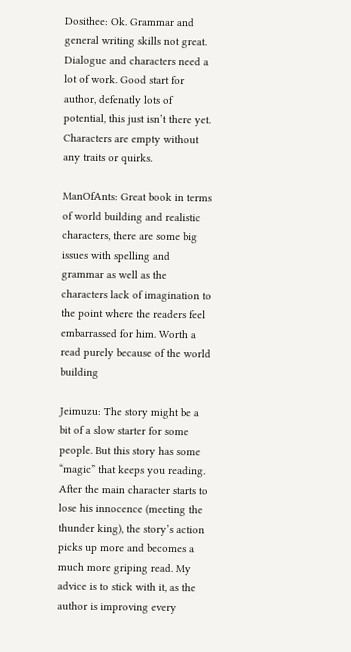Dosithee: Ok. Grammar and general writing skills not great. Dialogue and characters need a lot of work. Good start for author, defenatly lots of potential, this just isn’t there yet. Characters are empty without any traits or quirks.

ManOfAnts: Great book in terms of world building and realistic characters, there are some big issues with spelling and grammar as well as the characters lack of imagination to the point where the readers feel embarrassed for him. Worth a read purely because of the world building

Jeimuzu: The story might be a bit of a slow starter for some people. But this story has some “magic” that keeps you reading. After the main character starts to lose his innocence (meeting the thunder king), the story’s action picks up more and becomes a much more griping read. My advice is to stick with it, as the author is improving every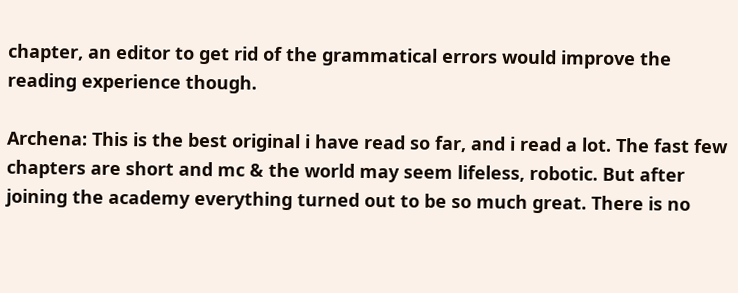chapter, an editor to get rid of the grammatical errors would improve the reading experience though.

Archena: This is the best original i have read so far, and i read a lot. The fast few chapters are short and mc & the world may seem lifeless, robotic. But after joining the academy everything turned out to be so much great. There is no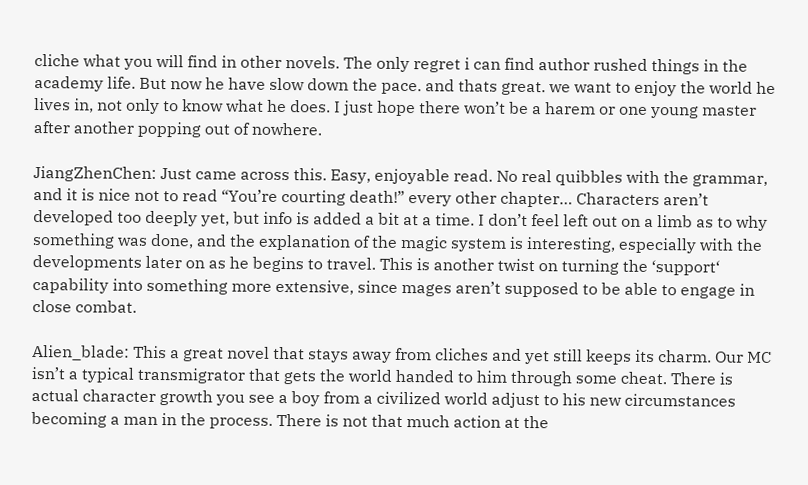cliche what you will find in other novels. The only regret i can find author rushed things in the academy life. But now he have slow down the pace. and thats great. we want to enjoy the world he lives in, not only to know what he does. I just hope there won’t be a harem or one young master after another popping out of nowhere.

JiangZhenChen: Just came across this. Easy, enjoyable read. No real quibbles with the grammar, and it is nice not to read “You’re courting death!” every other chapter… Characters aren’t developed too deeply yet, but info is added a bit at a time. I don’t feel left out on a limb as to why something was done, and the explanation of the magic system is interesting, especially with the developments later on as he begins to travel. This is another twist on turning the ‘support‘ capability into something more extensive, since mages aren’t supposed to be able to engage in close combat.

Alien_blade: This a great novel that stays away from cliches and yet still keeps its charm. Our MC isn’t a typical transmigrator that gets the world handed to him through some cheat. There is actual character growth you see a boy from a civilized world adjust to his new circumstances becoming a man in the process. There is not that much action at the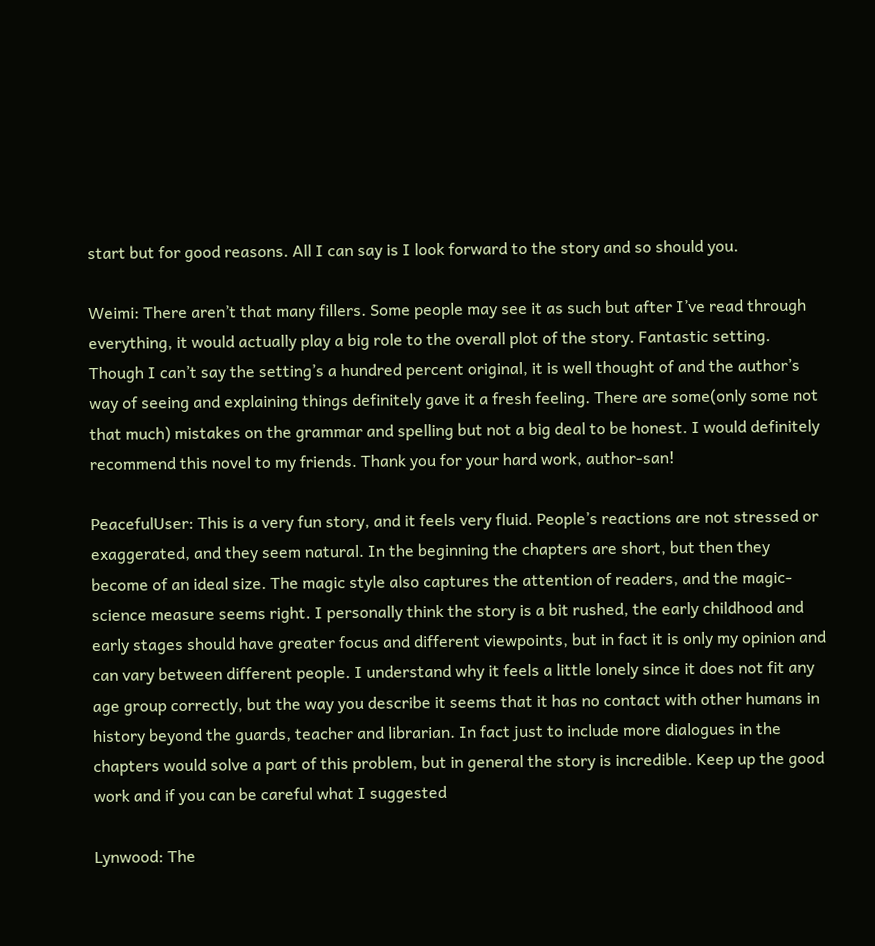start but for good reasons. All I can say is I look forward to the story and so should you.

Weimi: There aren’t that many fillers. Some people may see it as such but after I’ve read through everything, it would actually play a big role to the overall plot of the story. Fantastic setting. Though I can’t say the setting’s a hundred percent original, it is well thought of and the author’s way of seeing and explaining things definitely gave it a fresh feeling. There are some(only some not that much) mistakes on the grammar and spelling but not a big deal to be honest. I would definitely recommend this novel to my friends. Thank you for your hard work, author-san!

PeacefulUser: This is a very fun story, and it feels very fluid. People’s reactions are not stressed or exaggerated, and they seem natural. In the beginning the chapters are short, but then they become of an ideal size. The magic style also captures the attention of readers, and the magic-science measure seems right. I personally think the story is a bit rushed, the early childhood and early stages should have greater focus and different viewpoints, but in fact it is only my opinion and can vary between different people. I understand why it feels a little lonely since it does not fit any age group correctly, but the way you describe it seems that it has no contact with other humans in history beyond the guards, teacher and librarian. In fact just to include more dialogues in the chapters would solve a part of this problem, but in general the story is incredible. Keep up the good work and if you can be careful what I suggested

Lynwood: The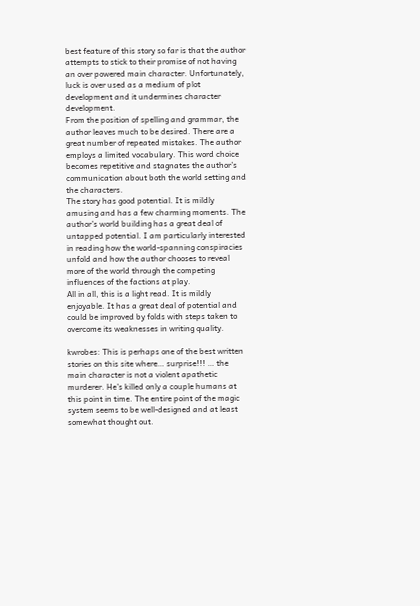best feature of this story so far is that the author attempts to stick to their promise of not having an over powered main character. Unfortunately, luck is over used as a medium of plot development and it undermines character development.
From the position of spelling and grammar, the author leaves much to be desired. There are a great number of repeated mistakes. The author employs a limited vocabulary. This word choice becomes repetitive and stagnates the author’s communication about both the world setting and the characters.
The story has good potential. It is mildly amusing and has a few charming moments. The author’s world building has a great deal of untapped potential. I am particularly interested in reading how the world-spanning conspiracies unfold and how the author chooses to reveal more of the world through the competing influences of the factions at play.
All in all, this is a light read. It is mildly enjoyable. It has a great deal of potential and could be improved by folds with steps taken to overcome its weaknesses in writing quality.

kwrobes: This is perhaps one of the best written stories on this site where… surprise!!! … the main character is not a violent apathetic murderer. He’s killed only a couple humans at this point in time. The entire point of the magic system seems to be well-designed and at least somewhat thought out.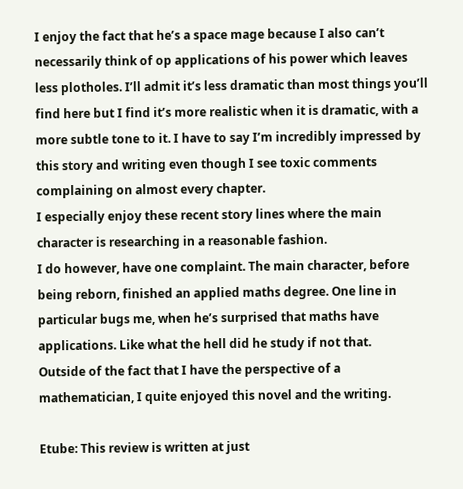I enjoy the fact that he’s a space mage because I also can’t necessarily think of op applications of his power which leaves less plotholes. I’ll admit it’s less dramatic than most things you’ll find here but I find it’s more realistic when it is dramatic, with a more subtle tone to it. I have to say I’m incredibly impressed by this story and writing even though I see toxic comments complaining on almost every chapter.
I especially enjoy these recent story lines where the main character is researching in a reasonable fashion.
I do however, have one complaint. The main character, before being reborn, finished an applied maths degree. One line in particular bugs me, when he’s surprised that maths have applications. Like what the hell did he study if not that.
Outside of the fact that I have the perspective of a mathematician, I quite enjoyed this novel and the writing.

Etube: This review is written at just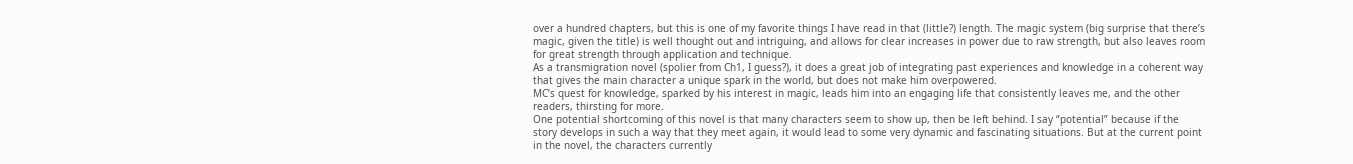over a hundred chapters, but this is one of my favorite things I have read in that (little?) length. The magic system (big surprise that there’s magic, given the title) is well thought out and intriguing, and allows for clear increases in power due to raw strength, but also leaves room for great strength through application and technique.
As a transmigration novel (spolier from Ch1, I guess?), it does a great job of integrating past experiences and knowledge in a coherent way that gives the main character a unique spark in the world, but does not make him overpowered.
MC’s quest for knowledge, sparked by his interest in magic, leads him into an engaging life that consistently leaves me, and the other readers, thirsting for more.
One potential shortcoming of this novel is that many characters seem to show up, then be left behind. I say “potential” because if the story develops in such a way that they meet again, it would lead to some very dynamic and fascinating situations. But at the current point in the novel, the characters currently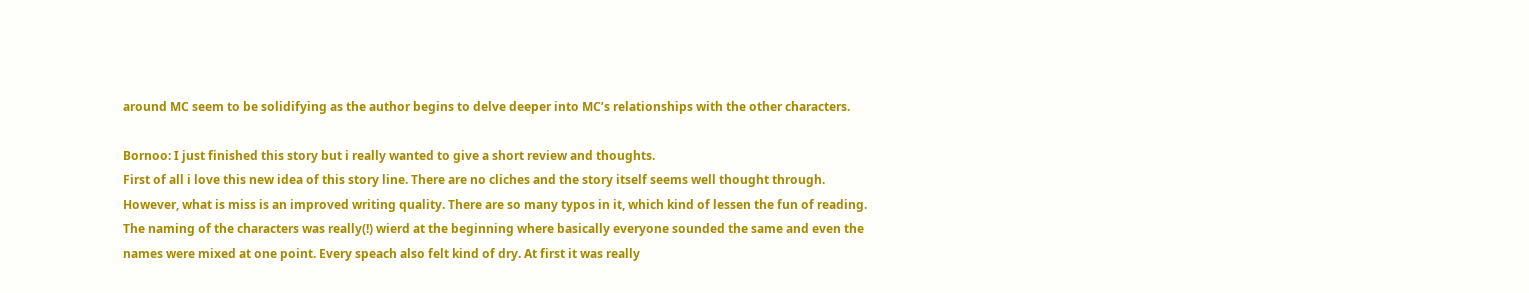around MC seem to be solidifying as the author begins to delve deeper into MC’s relationships with the other characters.

Bornoo: I just finished this story but i really wanted to give a short review and thoughts.
First of all i love this new idea of this story line. There are no cliches and the story itself seems well thought through.
However, what is miss is an improved writing quality. There are so many typos in it, which kind of lessen the fun of reading. The naming of the characters was really(!) wierd at the beginning where basically everyone sounded the same and even the names were mixed at one point. Every speach also felt kind of dry. At first it was really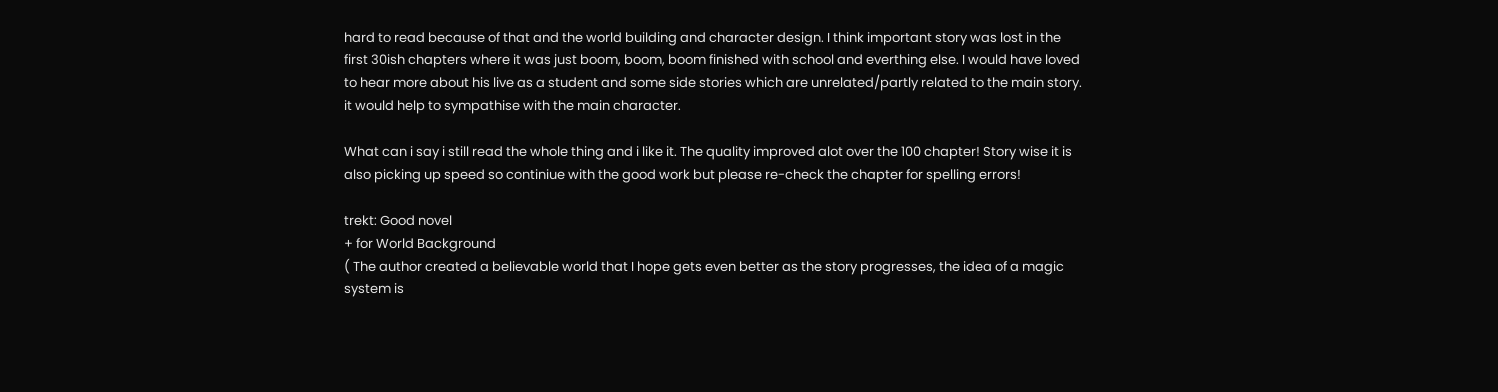hard to read because of that and the world building and character design. I think important story was lost in the first 30ish chapters where it was just boom, boom, boom finished with school and everthing else. I would have loved to hear more about his live as a student and some side stories which are unrelated/partly related to the main story. it would help to sympathise with the main character.

What can i say i still read the whole thing and i like it. The quality improved alot over the 100 chapter! Story wise it is also picking up speed so continiue with the good work but please re-check the chapter for spelling errors!

trekt: Good novel
+ for World Background
( The author created a believable world that I hope gets even better as the story progresses, the idea of a magic system is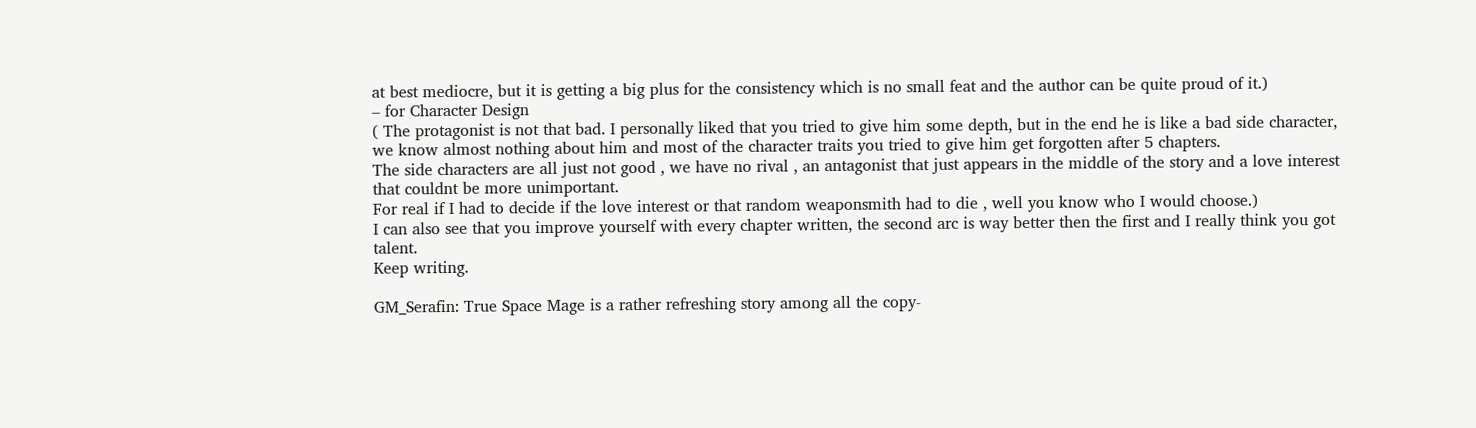at best mediocre, but it is getting a big plus for the consistency which is no small feat and the author can be quite proud of it.)
– for Character Design
( The protagonist is not that bad. I personally liked that you tried to give him some depth, but in the end he is like a bad side character, we know almost nothing about him and most of the character traits you tried to give him get forgotten after 5 chapters.
The side characters are all just not good , we have no rival , an antagonist that just appears in the middle of the story and a love interest that couldnt be more unimportant.
For real if I had to decide if the love interest or that random weaponsmith had to die , well you know who I would choose.)
I can also see that you improve yourself with every chapter written, the second arc is way better then the first and I really think you got talent.
Keep writing.

GM_Serafin: True Space Mage is a rather refreshing story among all the copy-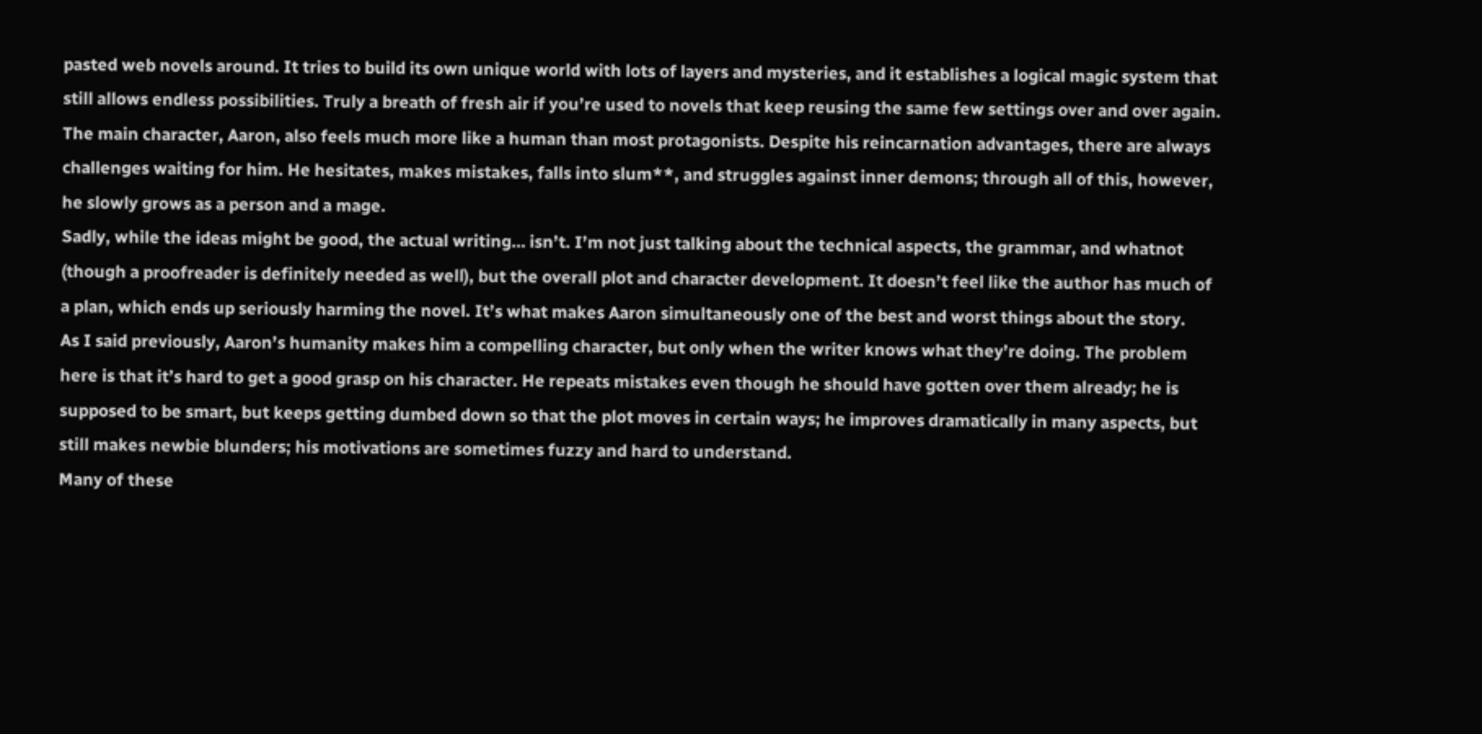pasted web novels around. It tries to build its own unique world with lots of layers and mysteries, and it establishes a logical magic system that still allows endless possibilities. Truly a breath of fresh air if you’re used to novels that keep reusing the same few settings over and over again.
The main character, Aaron, also feels much more like a human than most protagonists. Despite his reincarnation advantages, there are always challenges waiting for him. He hesitates, makes mistakes, falls into slum**, and struggles against inner demons; through all of this, however, he slowly grows as a person and a mage.
Sadly, while the ideas might be good, the actual writing… isn’t. I’m not just talking about the technical aspects, the grammar, and whatnot (though a proofreader is definitely needed as well), but the overall plot and character development. It doesn’t feel like the author has much of a plan, which ends up seriously harming the novel. It’s what makes Aaron simultaneously one of the best and worst things about the story.
As I said previously, Aaron’s humanity makes him a compelling character, but only when the writer knows what they’re doing. The problem here is that it’s hard to get a good grasp on his character. He repeats mistakes even though he should have gotten over them already; he is supposed to be smart, but keeps getting dumbed down so that the plot moves in certain ways; he improves dramatically in many aspects, but still makes newbie blunders; his motivations are sometimes fuzzy and hard to understand.
Many of these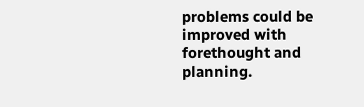problems could be improved with forethought and planning.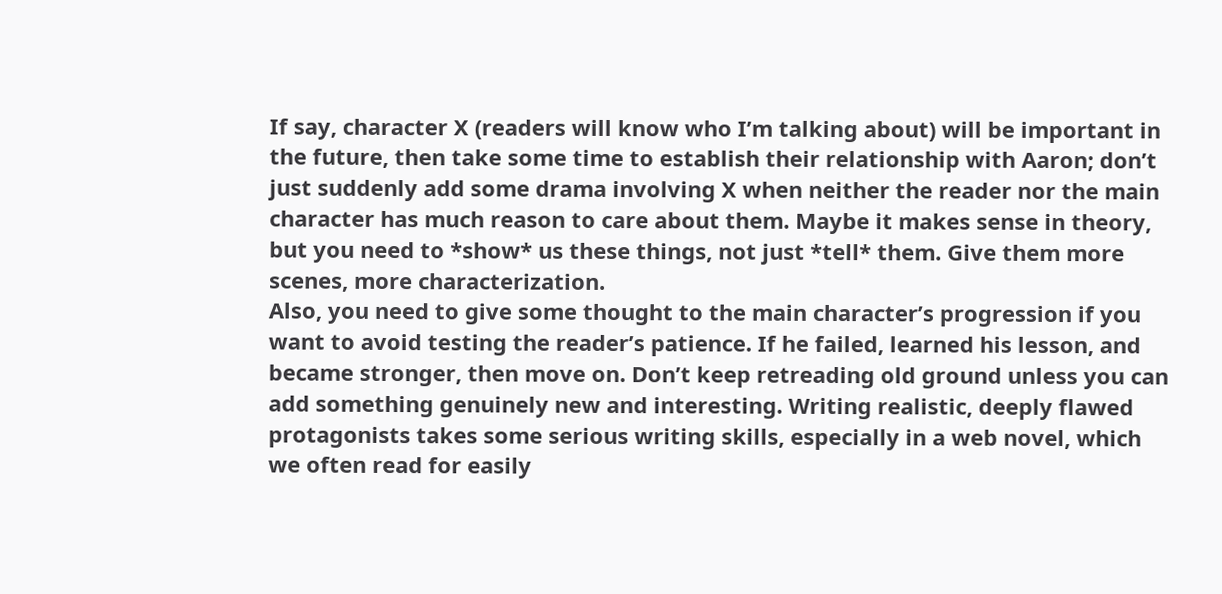If say, character X (readers will know who I’m talking about) will be important in the future, then take some time to establish their relationship with Aaron; don’t just suddenly add some drama involving X when neither the reader nor the main character has much reason to care about them. Maybe it makes sense in theory, but you need to *show* us these things, not just *tell* them. Give them more scenes, more characterization.
Also, you need to give some thought to the main character’s progression if you want to avoid testing the reader’s patience. If he failed, learned his lesson, and became stronger, then move on. Don’t keep retreading old ground unless you can add something genuinely new and interesting. Writing realistic, deeply flawed protagonists takes some serious writing skills, especially in a web novel, which we often read for easily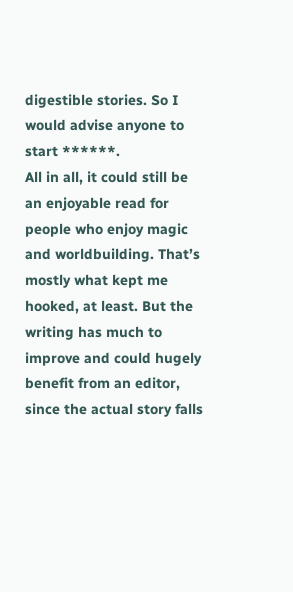digestible stories. So I would advise anyone to start ******.
All in all, it could still be an enjoyable read for people who enjoy magic and worldbuilding. That’s mostly what kept me hooked, at least. But the writing has much to improve and could hugely benefit from an editor, since the actual story falls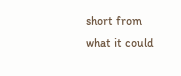short from what it could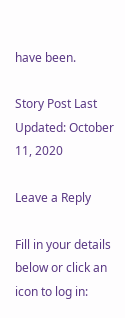have been.

Story Post Last Updated: October 11, 2020

Leave a Reply

Fill in your details below or click an icon to log in: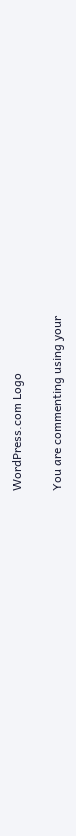WordPress.com Logo

You are commenting using your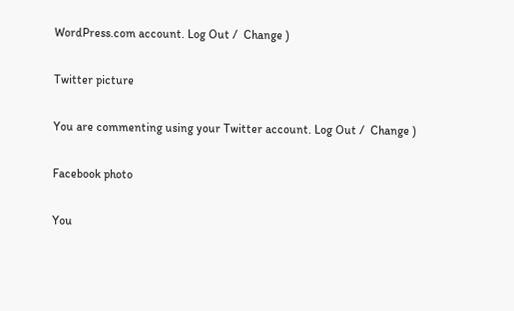WordPress.com account. Log Out /  Change )

Twitter picture

You are commenting using your Twitter account. Log Out /  Change )

Facebook photo

You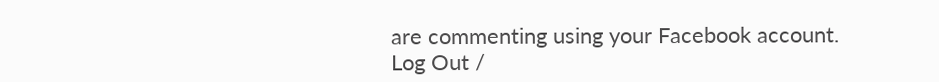are commenting using your Facebook account. Log Out /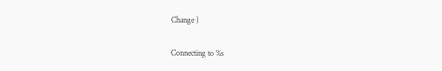Change )

Connecting to %s